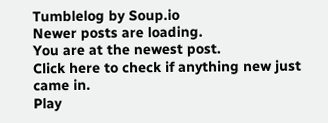Tumblelog by Soup.io
Newer posts are loading.
You are at the newest post.
Click here to check if anything new just came in.
Play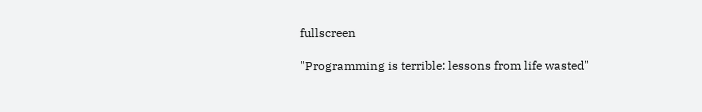fullscreen

"Programming is terrible: lessons from life wasted"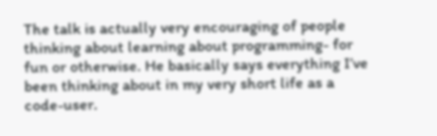The talk is actually very encouraging of people thinking about learning about programming- for fun or otherwise. He basically says everything I’ve been thinking about in my very short life as a code-user.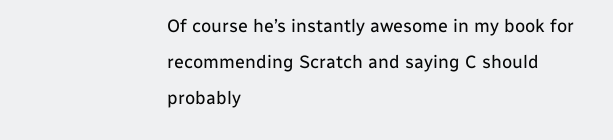Of course he’s instantly awesome in my book for recommending Scratch and saying C should probably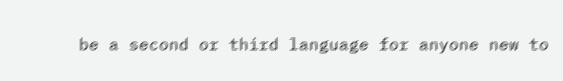be a second or third language for anyone new to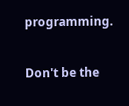programming.

Don't be the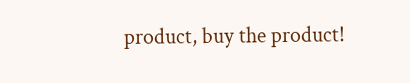product, buy the product!